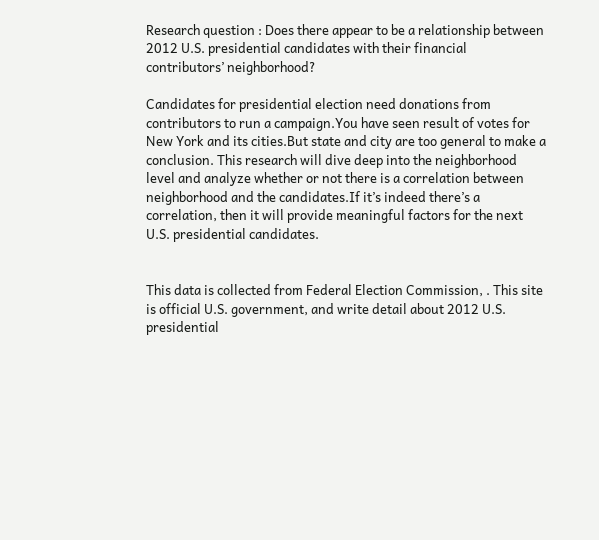Research question : Does there appear to be a relationship between 2012 U.S. presidential candidates with their financial contributors’ neighborhood?

Candidates for presidential election need donations from contributors to run a campaign.You have seen result of votes for New York and its cities.But state and city are too general to make a conclusion. This research will dive deep into the neighborhood level and analyze whether or not there is a correlation between neighborhood and the candidates.If it’s indeed there’s a correlation, then it will provide meaningful factors for the next U.S. presidential candidates.


This data is collected from Federal Election Commission, . This site is official U.S. government, and write detail about 2012 U.S. presidential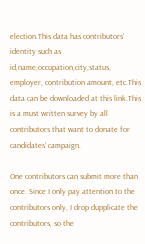election.This data has contributors’ identity such as id,name,occupation,city,status, employer, contribution amount, etc.This data can be downloaded at this link.This is a must written survey by all contributors that want to donate for candidates’ campaign.

One contributors can submit more than once. Since I only pay attention to the contributors only, I drop dupplicate the contributors, so the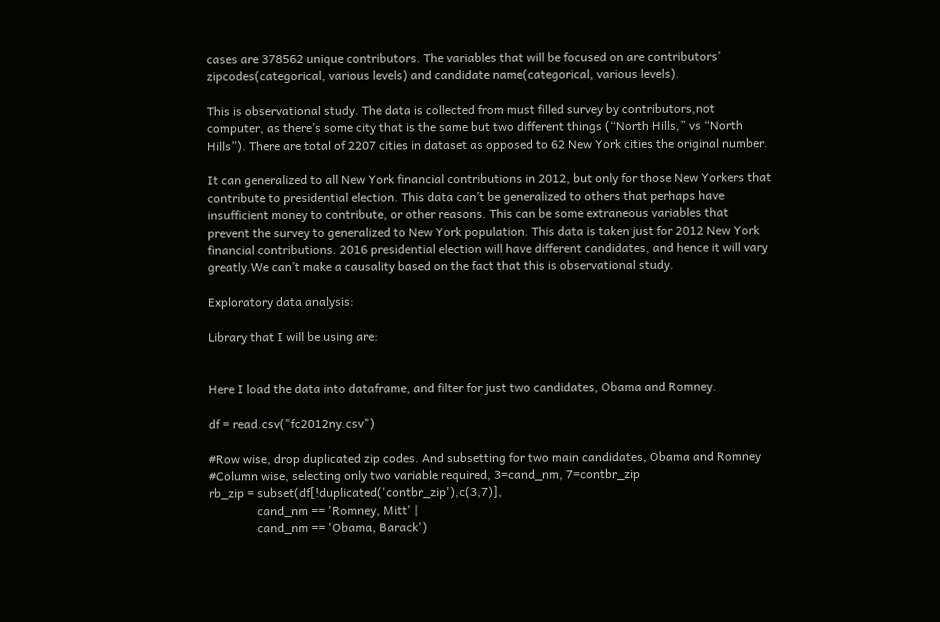cases are 378562 unique contributors. The variables that will be focused on are contributors’ zipcodes(categorical, various levels) and candidate name(categorical, various levels).

This is observational study. The data is collected from must filled survey by contributors,not computer, as there’s some city that is the same but two different things (“North Hills,” vs “North Hills”). There are total of 2207 cities in dataset as opposed to 62 New York cities the original number.

It can generalized to all New York financial contributions in 2012, but only for those New Yorkers that contribute to presidential election. This data can’t be generalized to others that perhaps have insufficient money to contribute, or other reasons. This can be some extraneous variables that prevent the survey to generalized to New York population. This data is taken just for 2012 New York financial contributions. 2016 presidential election will have different candidates, and hence it will vary greatly.We can’t make a causality based on the fact that this is observational study.

Exploratory data analysis:

Library that I will be using are:


Here I load the data into dataframe, and filter for just two candidates, Obama and Romney.

df = read.csv("fc2012ny.csv")

#Row wise, drop duplicated zip codes. And subsetting for two main candidates, Obama and Romney
#Column wise, selecting only two variable required, 3=cand_nm, 7=contbr_zip
rb_zip = subset(df[!duplicated('contbr_zip'),c(3,7)],
                cand_nm == 'Romney, Mitt' |
                cand_nm == 'Obama, Barack')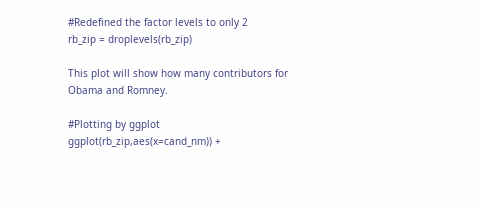#Redefined the factor levels to only 2
rb_zip = droplevels(rb_zip)

This plot will show how many contributors for Obama and Romney.

#Plotting by ggplot
ggplot(rb_zip,aes(x=cand_nm)) +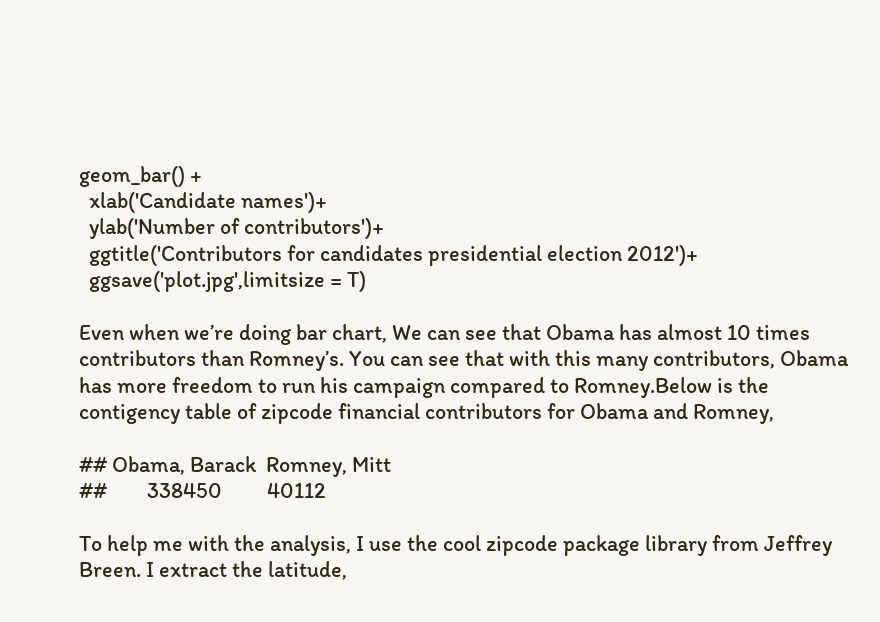geom_bar() +
  xlab('Candidate names')+
  ylab('Number of contributors')+
  ggtitle('Contributors for candidates presidential election 2012')+
  ggsave('plot.jpg',limitsize = T)

Even when we’re doing bar chart, We can see that Obama has almost 10 times contributors than Romney’s. You can see that with this many contributors, Obama has more freedom to run his campaign compared to Romney.Below is the contigency table of zipcode financial contributors for Obama and Romney,

## Obama, Barack  Romney, Mitt
##        338450         40112

To help me with the analysis, I use the cool zipcode package library from Jeffrey Breen. I extract the latitude,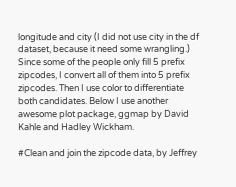longitude and city (I did not use city in the df dataset, because it need some wrangling.) Since some of the people only fill 5 prefix zipcodes, I convert all of them into 5 prefix zipcodes. Then I use color to differentiate both candidates. Below I use another awesome plot package, ggmap by David Kahle and Hadley Wickham.

#Clean and join the zipcode data, by Jeffrey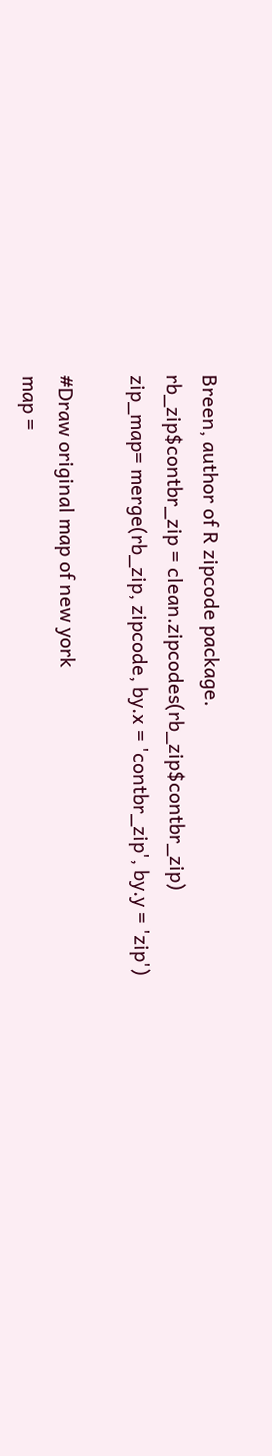Breen, author of R zipcode package.
rb_zip$contbr_zip = clean.zipcodes(rb_zip$contbr_zip)
zip_map= merge(rb_zip, zipcode, by.x = 'contbr_zip', by.y = 'zip')

#Draw original map of new york
map =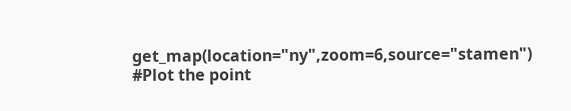get_map(location="ny",zoom=6,source="stamen")
#Plot the point